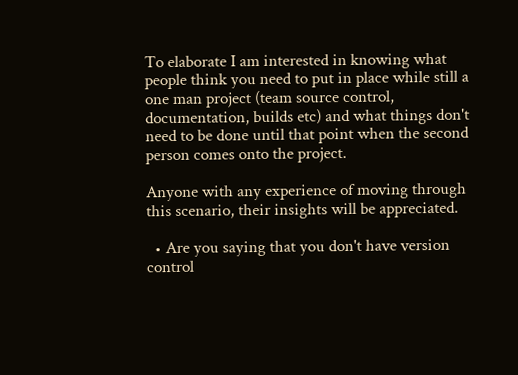To elaborate I am interested in knowing what people think you need to put in place while still a one man project (team source control, documentation, builds etc) and what things don't need to be done until that point when the second person comes onto the project.

Anyone with any experience of moving through this scenario, their insights will be appreciated.

  • Are you saying that you don't have version control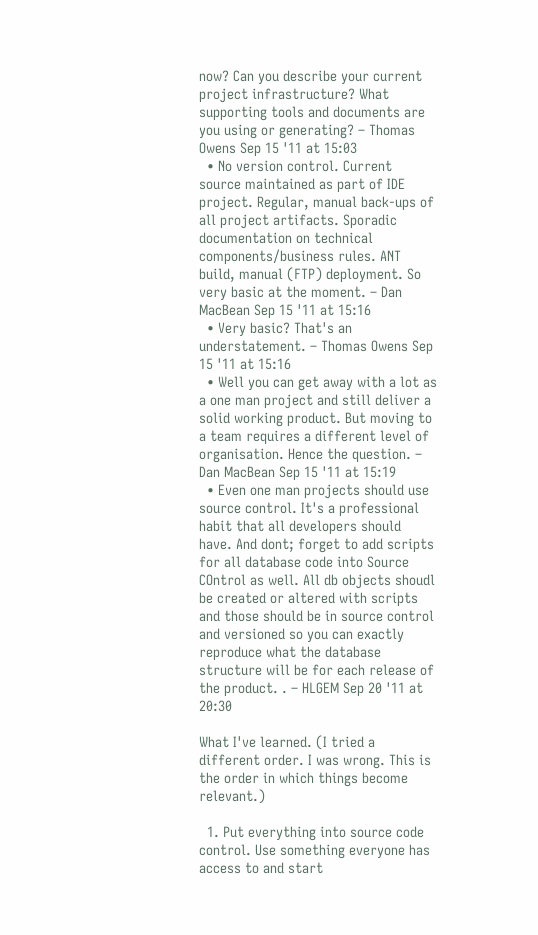now? Can you describe your current project infrastructure? What supporting tools and documents are you using or generating? – Thomas Owens Sep 15 '11 at 15:03
  • No version control. Current source maintained as part of IDE project. Regular, manual back-ups of all project artifacts. Sporadic documentation on technical components/business rules. ANT build, manual (FTP) deployment. So very basic at the moment. – Dan MacBean Sep 15 '11 at 15:16
  • Very basic? That's an understatement. – Thomas Owens Sep 15 '11 at 15:16
  • Well you can get away with a lot as a one man project and still deliver a solid working product. But moving to a team requires a different level of organisation. Hence the question. – Dan MacBean Sep 15 '11 at 15:19
  • Even one man projects should use source control. It's a professional habit that all developers should have. And dont; forget to add scripts for all database code into Source COntrol as well. All db objects shoudl be created or altered with scripts and those should be in source control and versioned so you can exactly reproduce what the database structure will be for each release of the product. . – HLGEM Sep 20 '11 at 20:30

What I've learned. (I tried a different order. I was wrong. This is the order in which things become relevant.)

  1. Put everything into source code control. Use something everyone has access to and start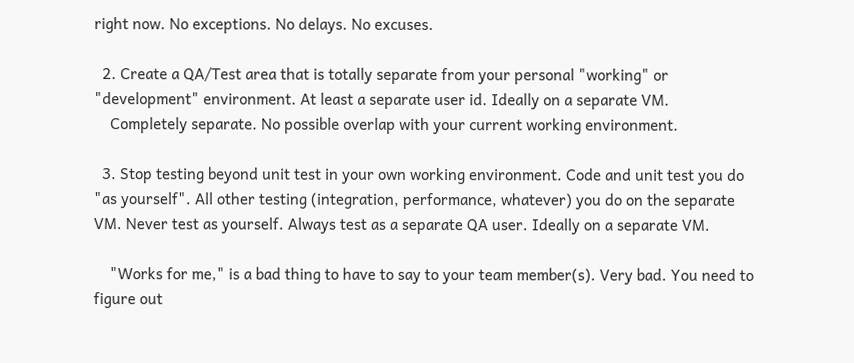right now. No exceptions. No delays. No excuses.

  2. Create a QA/Test area that is totally separate from your personal "working" or "development" environment. At least a separate user id. Ideally on a separate VM.
    Completely separate. No possible overlap with your current working environment.

  3. Stop testing beyond unit test in your own working environment. Code and unit test you do "as yourself". All other testing (integration, performance, whatever) you do on the separate VM. Never test as yourself. Always test as a separate QA user. Ideally on a separate VM.

    "Works for me," is a bad thing to have to say to your team member(s). Very bad. You need to figure out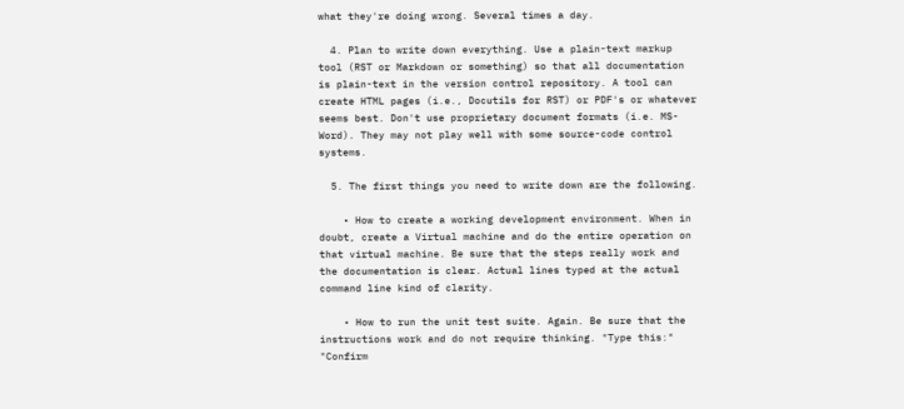what they're doing wrong. Several times a day.

  4. Plan to write down everything. Use a plain-text markup tool (RST or Markdown or something) so that all documentation is plain-text in the version control repository. A tool can create HTML pages (i.e., Docutils for RST) or PDF's or whatever seems best. Don't use proprietary document formats (i.e. MS-Word). They may not play well with some source-code control systems.

  5. The first things you need to write down are the following.

    • How to create a working development environment. When in doubt, create a Virtual machine and do the entire operation on that virtual machine. Be sure that the steps really work and the documentation is clear. Actual lines typed at the actual command line kind of clarity.

    • How to run the unit test suite. Again. Be sure that the instructions work and do not require thinking. "Type this:" "Confirm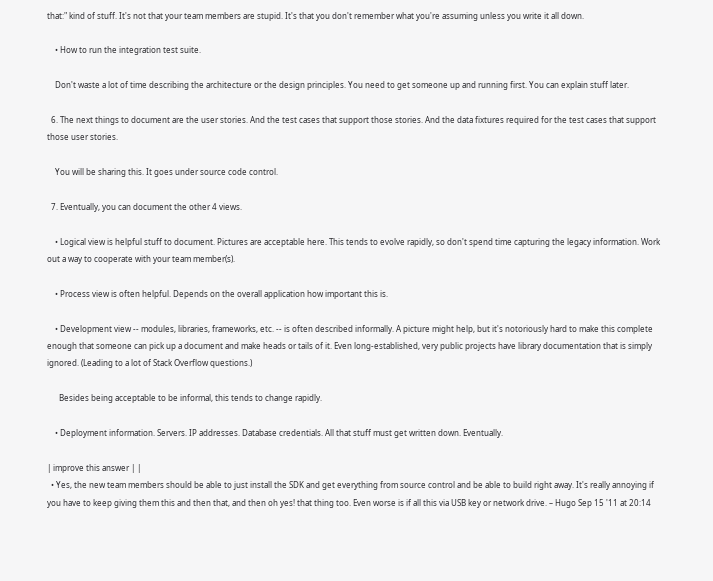that:" kind of stuff. It's not that your team members are stupid. It's that you don't remember what you're assuming unless you write it all down.

    • How to run the integration test suite.

    Don't waste a lot of time describing the architecture or the design principles. You need to get someone up and running first. You can explain stuff later.

  6. The next things to document are the user stories. And the test cases that support those stories. And the data fixtures required for the test cases that support those user stories.

    You will be sharing this. It goes under source code control.

  7. Eventually, you can document the other 4 views.

    • Logical view is helpful stuff to document. Pictures are acceptable here. This tends to evolve rapidly, so don't spend time capturing the legacy information. Work out a way to cooperate with your team member(s).

    • Process view is often helpful. Depends on the overall application how important this is.

    • Development view -- modules, libraries, frameworks, etc. -- is often described informally. A picture might help, but it's notoriously hard to make this complete enough that someone can pick up a document and make heads or tails of it. Even long-established, very public projects have library documentation that is simply ignored. (Leading to a lot of Stack Overflow questions.)

      Besides being acceptable to be informal, this tends to change rapidly.

    • Deployment information. Servers. IP addresses. Database credentials. All that stuff must get written down. Eventually.

| improve this answer | |
  • Yes, the new team members should be able to just install the SDK and get everything from source control and be able to build right away. It's really annoying if you have to keep giving them this and then that, and then oh yes! that thing too. Even worse is if all this via USB key or network drive. – Hugo Sep 15 '11 at 20:14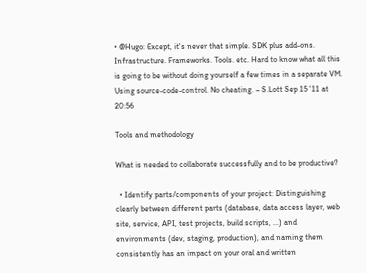• @Hugo: Except, it's never that simple. SDK plus add-ons. Infrastructure. Frameworks. Tools. etc. Hard to know what all this is going to be without doing yourself a few times in a separate VM. Using source-code-control. No cheating. – S.Lott Sep 15 '11 at 20:56

Tools and methodology

What is needed to collaborate successfully and to be productive?

  • Identify parts/components of your project: Distinguishing clearly between different parts (database, data access layer, web site, service, API, test projects, build scripts, ...) and environments (dev, staging, production), and naming them consistently has an impact on your oral and written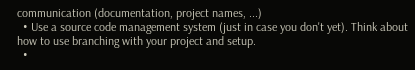communication (documentation, project names, ...)
  • Use a source code management system (just in case you don't yet). Think about how to use branching with your project and setup.
  •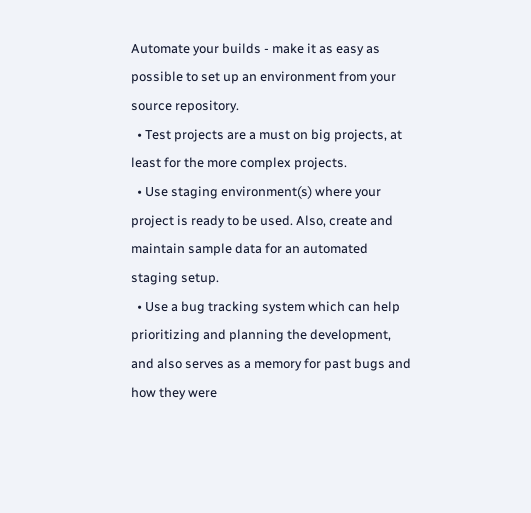Automate your builds - make it as easy as possible to set up an environment from your source repository.
  • Test projects are a must on big projects, at least for the more complex projects.
  • Use staging environment(s) where your project is ready to be used. Also, create and maintain sample data for an automated staging setup.
  • Use a bug tracking system which can help prioritizing and planning the development, and also serves as a memory for past bugs and how they were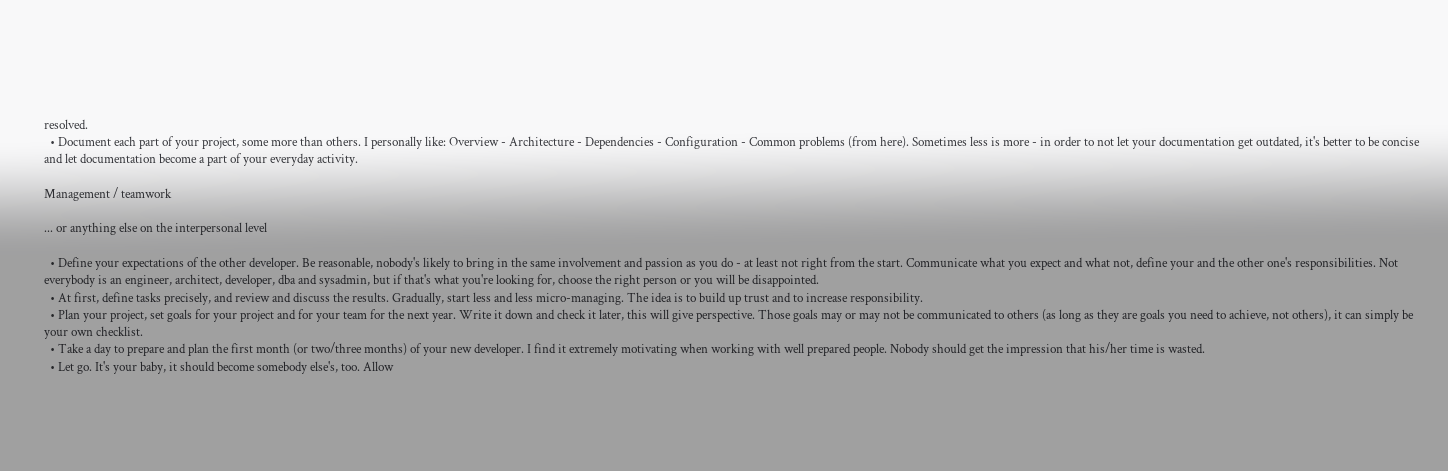resolved.
  • Document each part of your project, some more than others. I personally like: Overview - Architecture - Dependencies - Configuration - Common problems (from here). Sometimes less is more - in order to not let your documentation get outdated, it's better to be concise and let documentation become a part of your everyday activity.

Management / teamwork

... or anything else on the interpersonal level

  • Define your expectations of the other developer. Be reasonable, nobody's likely to bring in the same involvement and passion as you do - at least not right from the start. Communicate what you expect and what not, define your and the other one's responsibilities. Not everybody is an engineer, architect, developer, dba and sysadmin, but if that's what you're looking for, choose the right person or you will be disappointed.
  • At first, define tasks precisely, and review and discuss the results. Gradually, start less and less micro-managing. The idea is to build up trust and to increase responsibility.
  • Plan your project, set goals for your project and for your team for the next year. Write it down and check it later, this will give perspective. Those goals may or may not be communicated to others (as long as they are goals you need to achieve, not others), it can simply be your own checklist.
  • Take a day to prepare and plan the first month (or two/three months) of your new developer. I find it extremely motivating when working with well prepared people. Nobody should get the impression that his/her time is wasted.
  • Let go. It's your baby, it should become somebody else's, too. Allow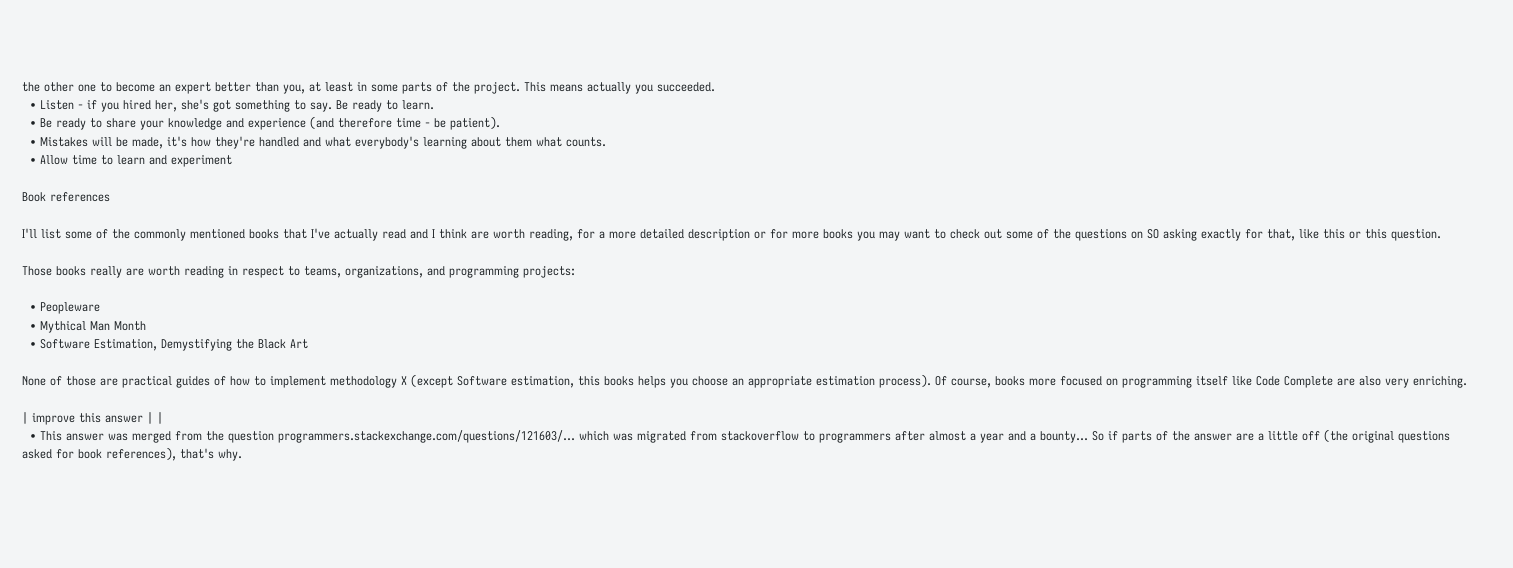the other one to become an expert better than you, at least in some parts of the project. This means actually you succeeded.
  • Listen - if you hired her, she's got something to say. Be ready to learn.
  • Be ready to share your knowledge and experience (and therefore time - be patient).
  • Mistakes will be made, it's how they're handled and what everybody's learning about them what counts.
  • Allow time to learn and experiment

Book references

I'll list some of the commonly mentioned books that I've actually read and I think are worth reading, for a more detailed description or for more books you may want to check out some of the questions on SO asking exactly for that, like this or this question.

Those books really are worth reading in respect to teams, organizations, and programming projects:

  • Peopleware
  • Mythical Man Month
  • Software Estimation, Demystifying the Black Art

None of those are practical guides of how to implement methodology X (except Software estimation, this books helps you choose an appropriate estimation process). Of course, books more focused on programming itself like Code Complete are also very enriching.

| improve this answer | |
  • This answer was merged from the question programmers.stackexchange.com/questions/121603/… which was migrated from stackoverflow to programmers after almost a year and a bounty... So if parts of the answer are a little off (the original questions asked for book references), that's why.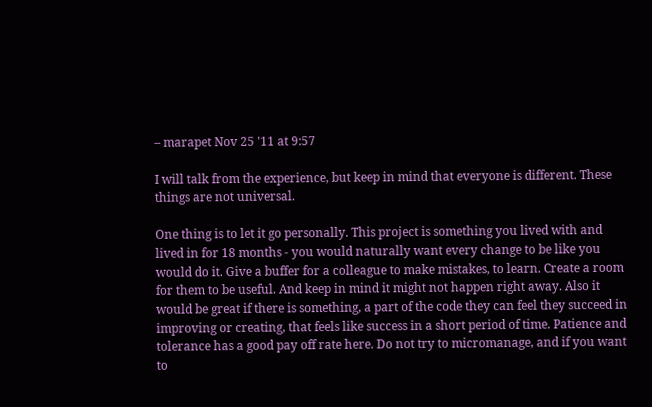– marapet Nov 25 '11 at 9:57

I will talk from the experience, but keep in mind that everyone is different. These things are not universal.

One thing is to let it go personally. This project is something you lived with and lived in for 18 months - you would naturally want every change to be like you would do it. Give a buffer for a colleague to make mistakes, to learn. Create a room for them to be useful. And keep in mind it might not happen right away. Also it would be great if there is something, a part of the code they can feel they succeed in improving or creating, that feels like success in a short period of time. Patience and tolerance has a good pay off rate here. Do not try to micromanage, and if you want to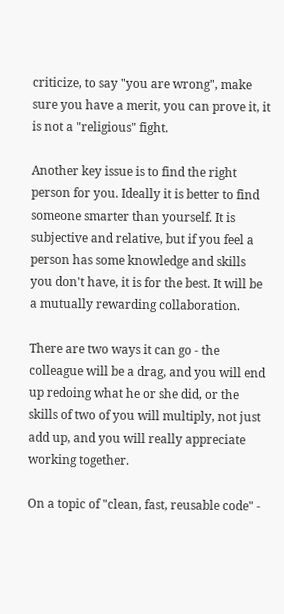criticize, to say "you are wrong", make sure you have a merit, you can prove it, it is not a "religious" fight.

Another key issue is to find the right person for you. Ideally it is better to find someone smarter than yourself. It is subjective and relative, but if you feel a person has some knowledge and skills you don't have, it is for the best. It will be a mutually rewarding collaboration.

There are two ways it can go - the colleague will be a drag, and you will end up redoing what he or she did, or the skills of two of you will multiply, not just add up, and you will really appreciate working together.

On a topic of "clean, fast, reusable code" -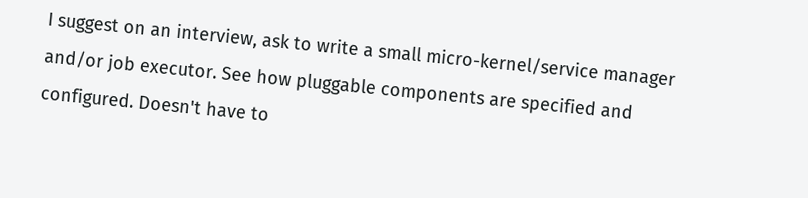I suggest on an interview, ask to write a small micro-kernel/service manager and/or job executor. See how pluggable components are specified and configured. Doesn't have to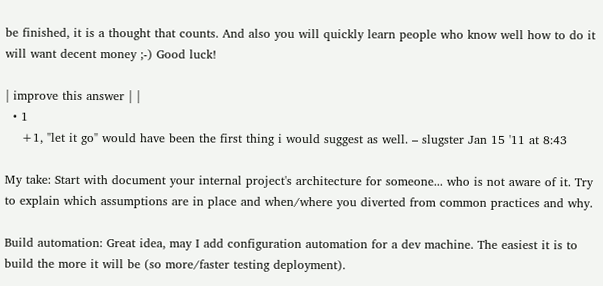be finished, it is a thought that counts. And also you will quickly learn people who know well how to do it will want decent money ;-) Good luck!

| improve this answer | |
  • 1
    +1, "let it go" would have been the first thing i would suggest as well. – slugster Jan 15 '11 at 8:43

My take: Start with document your internal project's architecture for someone... who is not aware of it. Try to explain which assumptions are in place and when/where you diverted from common practices and why.

Build automation: Great idea, may I add configuration automation for a dev machine. The easiest it is to build the more it will be (so more/faster testing deployment).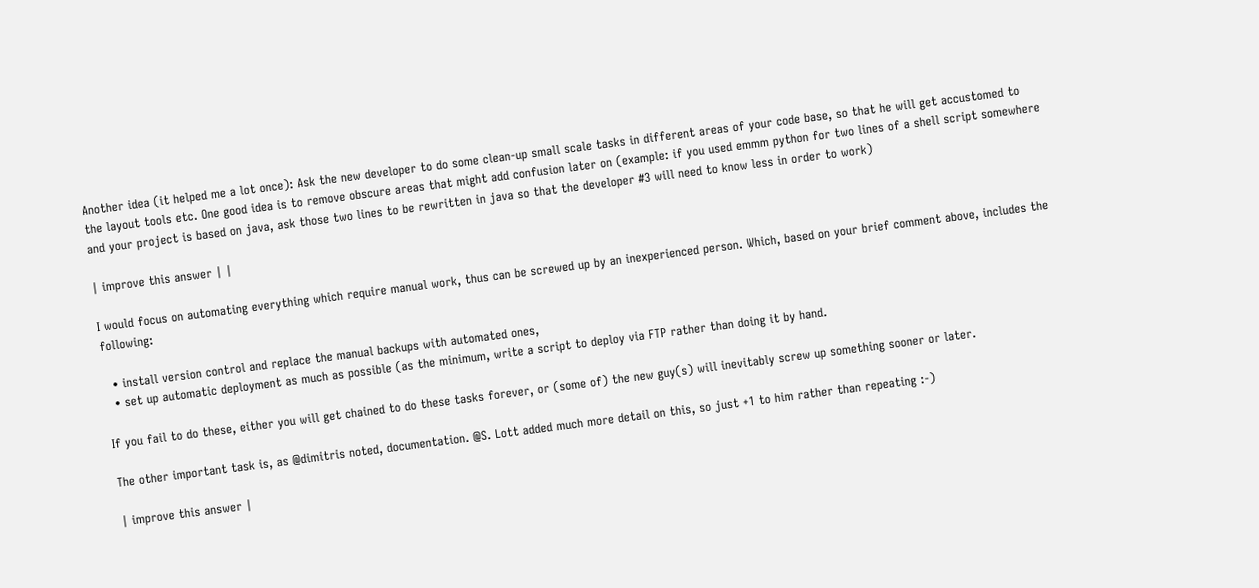Another idea (it helped me a lot once): Ask the new developer to do some clean-up small scale tasks in different areas of your code base, so that he will get accustomed to the layout tools etc. One good idea is to remove obscure areas that might add confusion later on (example: if you used emmm python for two lines of a shell script somewhere and your project is based on java, ask those two lines to be rewritten in java so that the developer #3 will need to know less in order to work)

| improve this answer | |

I would focus on automating everything which require manual work, thus can be screwed up by an inexperienced person. Which, based on your brief comment above, includes the following:

  • install version control and replace the manual backups with automated ones,
  • set up automatic deployment as much as possible (as the minimum, write a script to deploy via FTP rather than doing it by hand.

If you fail to do these, either you will get chained to do these tasks forever, or (some of) the new guy(s) will inevitably screw up something sooner or later.

The other important task is, as @dimitris noted, documentation. @S. Lott added much more detail on this, so just +1 to him rather than repeating :-)

| improve this answer |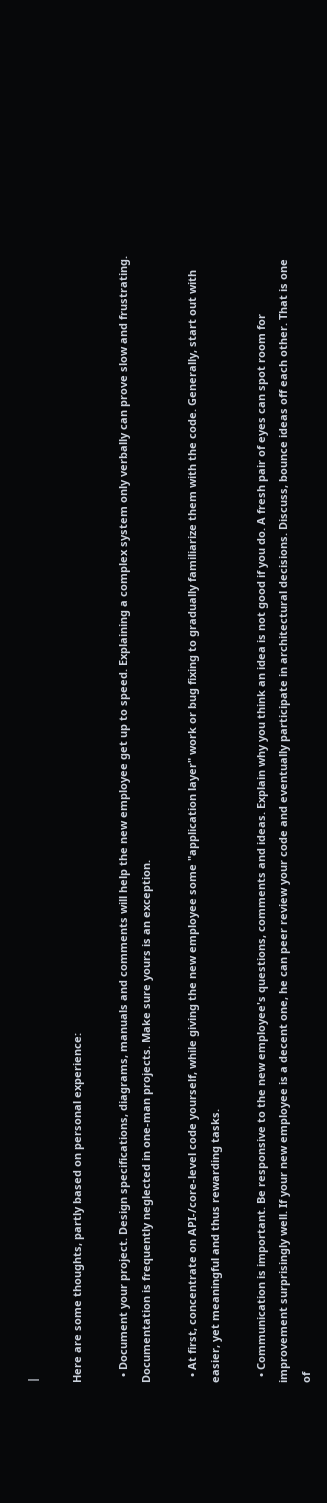|

Here are some thoughts, partly based on personal experience:

  • Document your project. Design specifications, diagrams, manuals and comments will help the new employee get up to speed. Explaining a complex system only verbally can prove slow and frustrating. Documentation is frequently neglected in one-man projects. Make sure yours is an exception.

  • At first, concentrate on API-/core-level code yourself, while giving the new employee some "application layer" work or bug fixing to gradually familiarize them with the code. Generally, start out with easier, yet meaningful and thus rewarding tasks.

  • Communication is important. Be responsive to the new employee's questions, comments and ideas. Explain why you think an idea is not good if you do. A fresh pair of eyes can spot room for improvement surprisingly well. If your new employee is a decent one, he can peer review your code and eventually participate in architectural decisions. Discuss, bounce ideas off each other. That is one of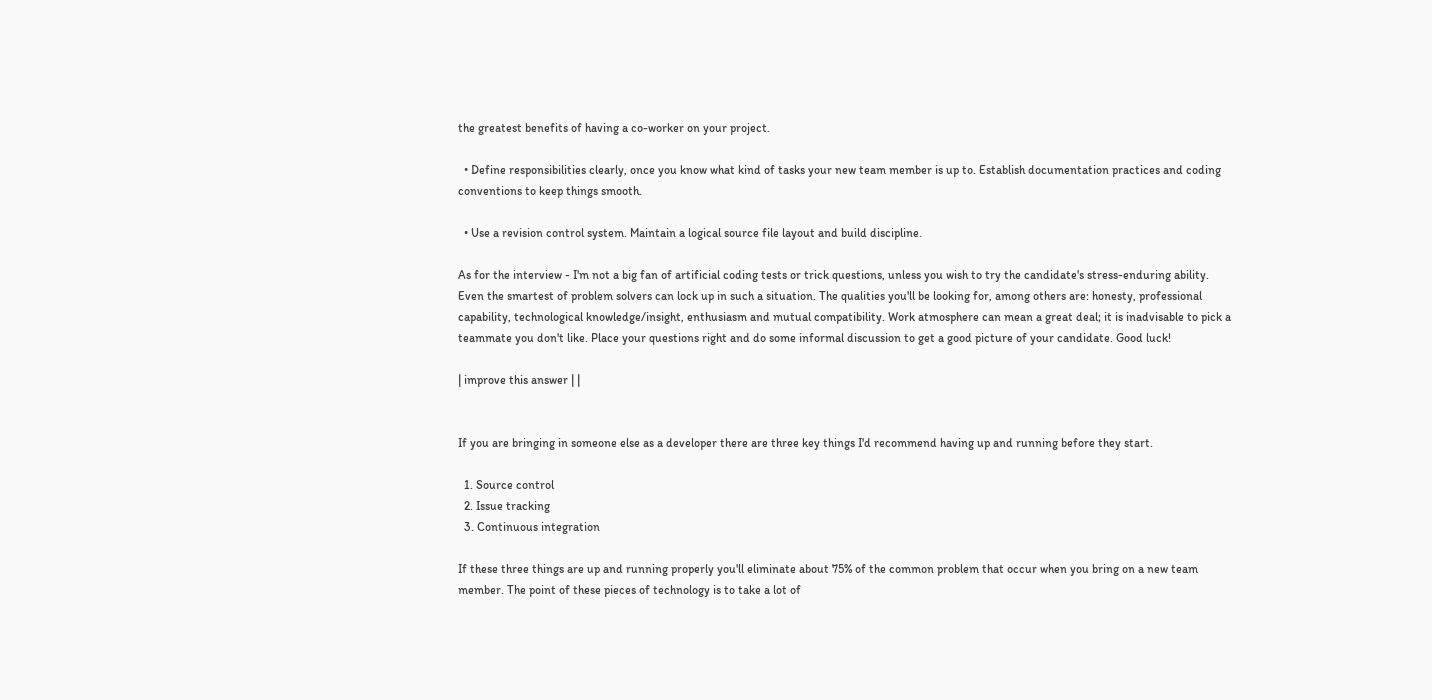the greatest benefits of having a co-worker on your project.

  • Define responsibilities clearly, once you know what kind of tasks your new team member is up to. Establish documentation practices and coding conventions to keep things smooth.

  • Use a revision control system. Maintain a logical source file layout and build discipline.

As for the interview - I'm not a big fan of artificial coding tests or trick questions, unless you wish to try the candidate's stress-enduring ability. Even the smartest of problem solvers can lock up in such a situation. The qualities you'll be looking for, among others are: honesty, professional capability, technological knowledge/insight, enthusiasm and mutual compatibility. Work atmosphere can mean a great deal; it is inadvisable to pick a teammate you don't like. Place your questions right and do some informal discussion to get a good picture of your candidate. Good luck!

| improve this answer | |


If you are bringing in someone else as a developer there are three key things I'd recommend having up and running before they start.

  1. Source control
  2. Issue tracking
  3. Continuous integration

If these three things are up and running properly you'll eliminate about 75% of the common problem that occur when you bring on a new team member. The point of these pieces of technology is to take a lot of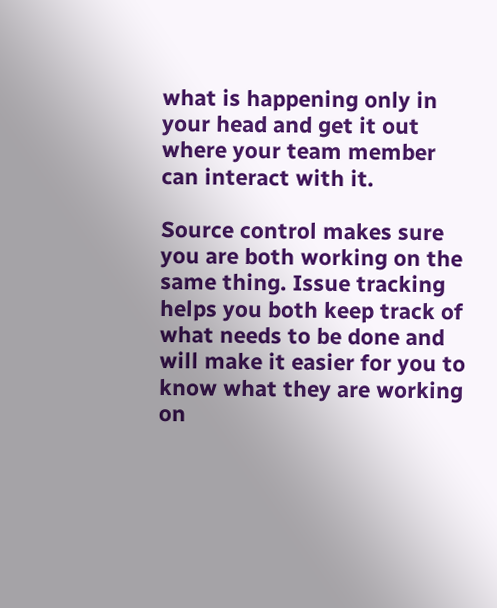what is happening only in your head and get it out where your team member can interact with it.

Source control makes sure you are both working on the same thing. Issue tracking helps you both keep track of what needs to be done and will make it easier for you to know what they are working on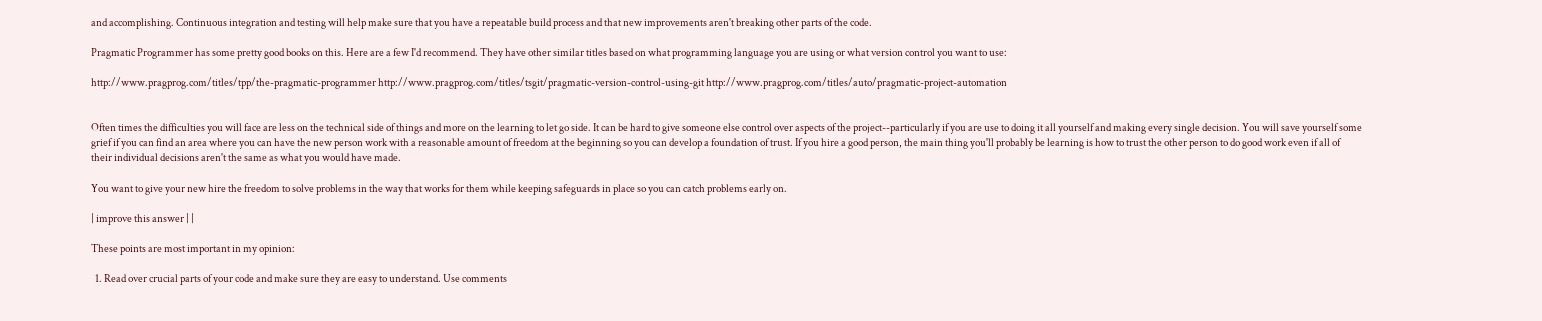and accomplishing. Continuous integration and testing will help make sure that you have a repeatable build process and that new improvements aren't breaking other parts of the code.

Pragmatic Programmer has some pretty good books on this. Here are a few I'd recommend. They have other similar titles based on what programming language you are using or what version control you want to use:

http://www.pragprog.com/titles/tpp/the-pragmatic-programmer http://www.pragprog.com/titles/tsgit/pragmatic-version-control-using-git http://www.pragprog.com/titles/auto/pragmatic-project-automation


Often times the difficulties you will face are less on the technical side of things and more on the learning to let go side. It can be hard to give someone else control over aspects of the project--particularly if you are use to doing it all yourself and making every single decision. You will save yourself some grief if you can find an area where you can have the new person work with a reasonable amount of freedom at the beginning so you can develop a foundation of trust. If you hire a good person, the main thing you'll probably be learning is how to trust the other person to do good work even if all of their individual decisions aren't the same as what you would have made.

You want to give your new hire the freedom to solve problems in the way that works for them while keeping safeguards in place so you can catch problems early on.

| improve this answer | |

These points are most important in my opinion:

  1. Read over crucial parts of your code and make sure they are easy to understand. Use comments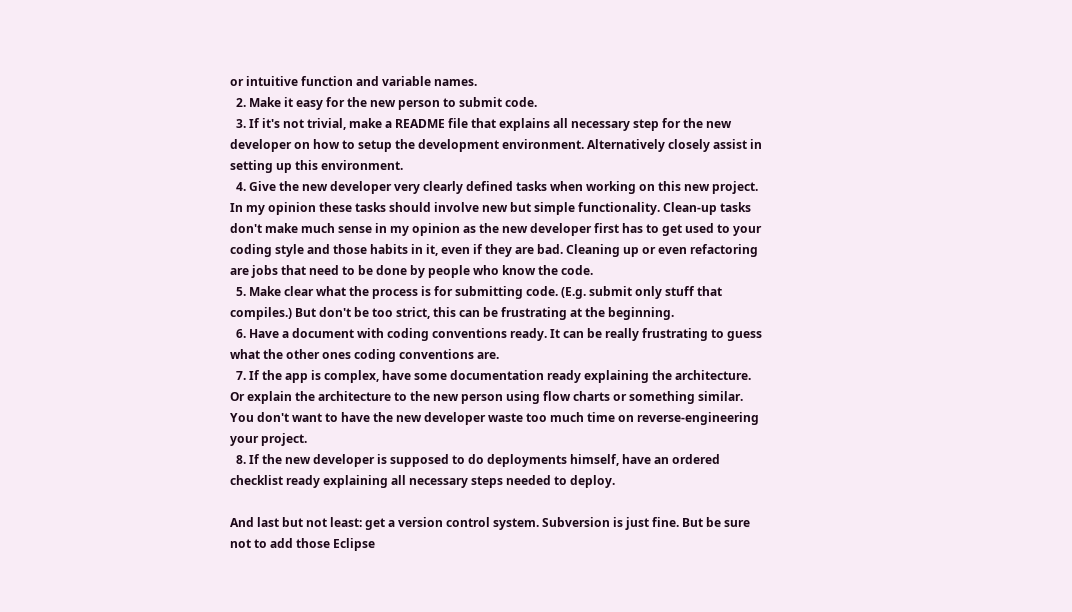or intuitive function and variable names.
  2. Make it easy for the new person to submit code.
  3. If it's not trivial, make a README file that explains all necessary step for the new developer on how to setup the development environment. Alternatively closely assist in setting up this environment.
  4. Give the new developer very clearly defined tasks when working on this new project. In my opinion these tasks should involve new but simple functionality. Clean-up tasks don't make much sense in my opinion as the new developer first has to get used to your coding style and those habits in it, even if they are bad. Cleaning up or even refactoring are jobs that need to be done by people who know the code.
  5. Make clear what the process is for submitting code. (E.g. submit only stuff that compiles.) But don't be too strict, this can be frustrating at the beginning.
  6. Have a document with coding conventions ready. It can be really frustrating to guess what the other ones coding conventions are.
  7. If the app is complex, have some documentation ready explaining the architecture. Or explain the architecture to the new person using flow charts or something similar. You don't want to have the new developer waste too much time on reverse-engineering your project.
  8. If the new developer is supposed to do deployments himself, have an ordered checklist ready explaining all necessary steps needed to deploy.

And last but not least: get a version control system. Subversion is just fine. But be sure not to add those Eclipse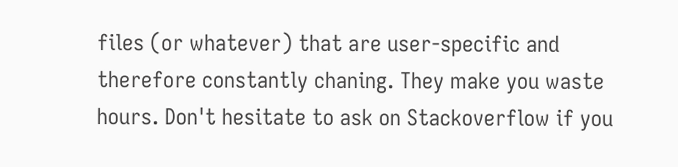files (or whatever) that are user-specific and therefore constantly chaning. They make you waste hours. Don't hesitate to ask on Stackoverflow if you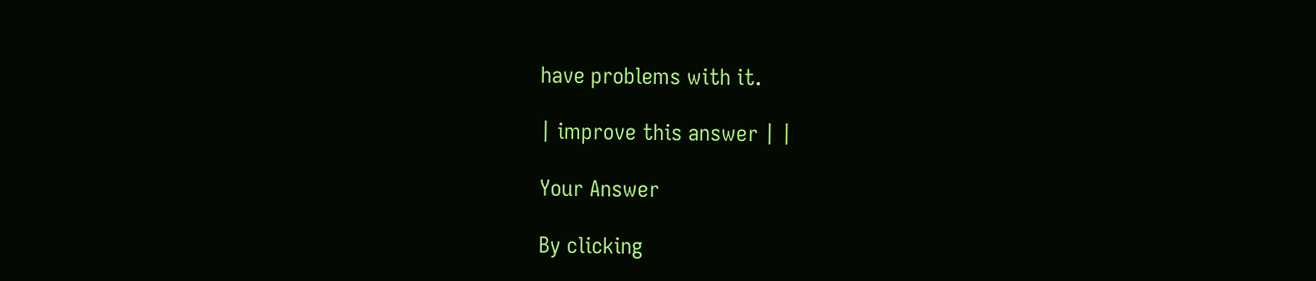have problems with it.

| improve this answer | |

Your Answer

By clicking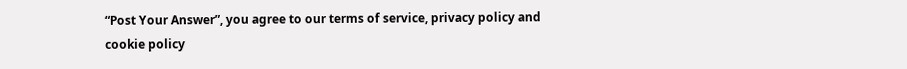“Post Your Answer”, you agree to our terms of service, privacy policy and cookie policy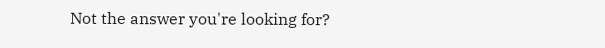Not the answer you're looking for?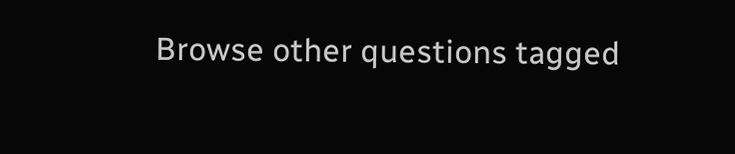Browse other questions tagged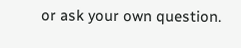or ask your own question.